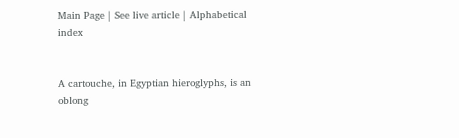Main Page | See live article | Alphabetical index


A cartouche, in Egyptian hieroglyphs, is an oblong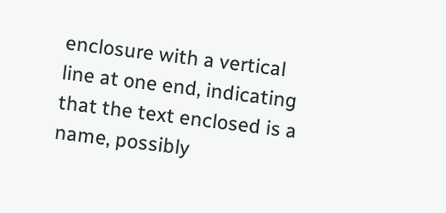enclosure with a vertical line at one end, indicating that the text enclosed is a name, possibly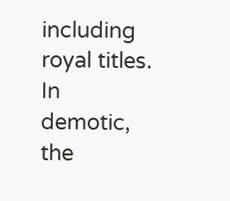including royal titles. In demotic, the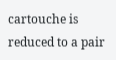cartouche is reduced to a pair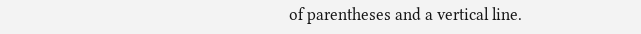of parentheses and a vertical line.